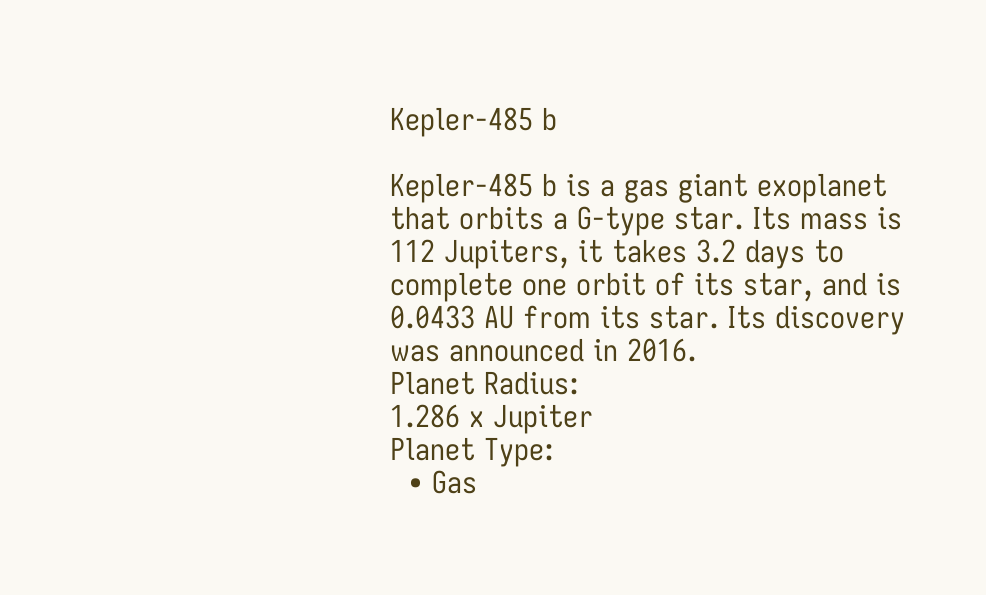Kepler-485 b

Kepler-485 b is a gas giant exoplanet that orbits a G-type star. Its mass is 112 Jupiters, it takes 3.2 days to complete one orbit of its star, and is 0.0433 AU from its star. Its discovery was announced in 2016.
Planet Radius:
1.286 x Jupiter
Planet Type:
  • Gas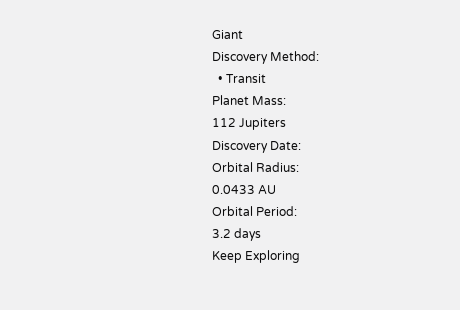Giant
Discovery Method:
  • Transit
Planet Mass:
112 Jupiters
Discovery Date:
Orbital Radius:
0.0433 AU
Orbital Period:
3.2 days
Keep Exploring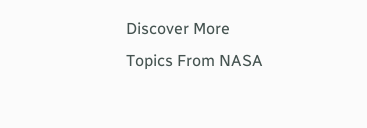Discover More Topics From NASA